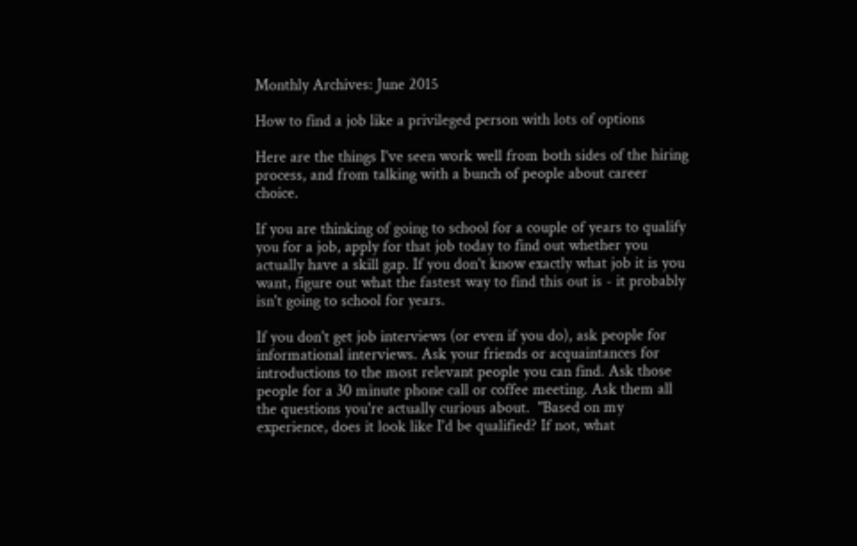Monthly Archives: June 2015

How to find a job like a privileged person with lots of options

Here are the things I've seen work well from both sides of the hiring process, and from talking with a bunch of people about career choice.

If you are thinking of going to school for a couple of years to qualify you for a job, apply for that job today to find out whether you actually have a skill gap. If you don't know exactly what job it is you want, figure out what the fastest way to find this out is - it probably isn't going to school for years.

If you don't get job interviews (or even if you do), ask people for informational interviews. Ask your friends or acquaintances for introductions to the most relevant people you can find. Ask those people for a 30 minute phone call or coffee meeting. Ask them all the questions you're actually curious about.  "Based on my experience, does it look like I'd be qualified? If not, what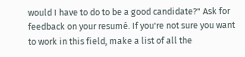would I have to do to be a good candidate?" Ask for feedback on your resumé. If you're not sure you want to work in this field, make a list of all the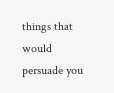things that would persuade you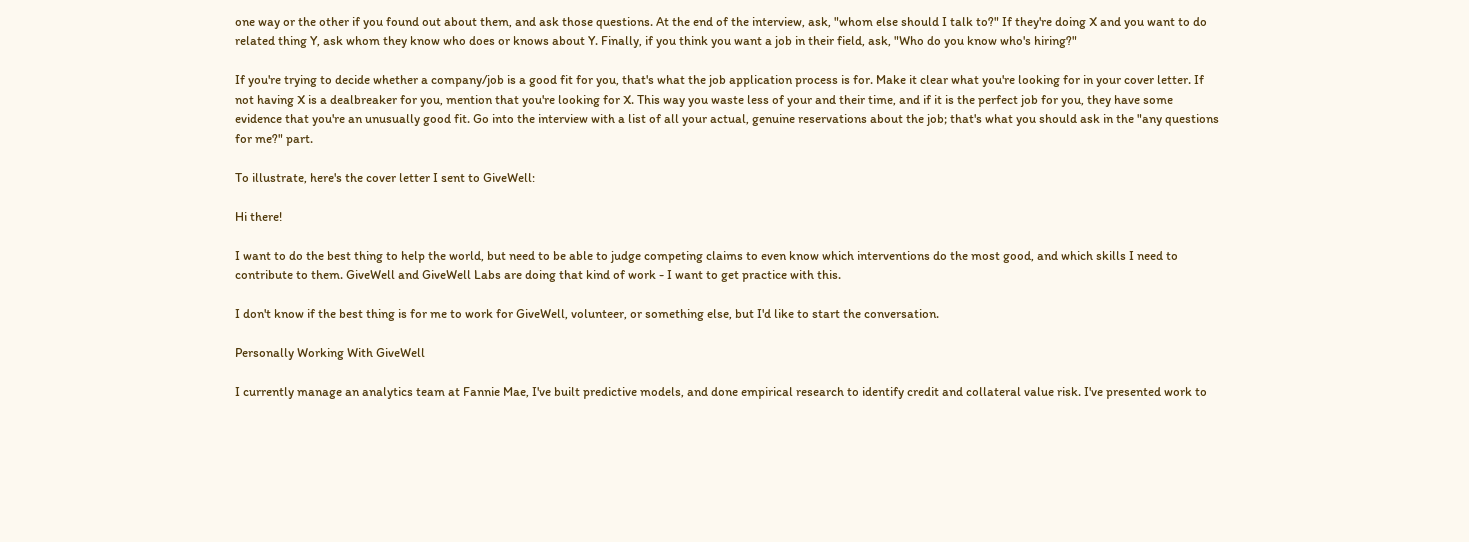one way or the other if you found out about them, and ask those questions. At the end of the interview, ask, "whom else should I talk to?" If they're doing X and you want to do related thing Y, ask whom they know who does or knows about Y. Finally, if you think you want a job in their field, ask, "Who do you know who's hiring?"

If you're trying to decide whether a company/job is a good fit for you, that's what the job application process is for. Make it clear what you're looking for in your cover letter. If not having X is a dealbreaker for you, mention that you're looking for X. This way you waste less of your and their time, and if it is the perfect job for you, they have some evidence that you're an unusually good fit. Go into the interview with a list of all your actual, genuine reservations about the job; that's what you should ask in the "any questions for me?" part.

To illustrate, here's the cover letter I sent to GiveWell:

Hi there!

I want to do the best thing to help the world, but need to be able to judge competing claims to even know which interventions do the most good, and which skills I need to contribute to them. GiveWell and GiveWell Labs are doing that kind of work - I want to get practice with this.

I don't know if the best thing is for me to work for GiveWell, volunteer, or something else, but I'd like to start the conversation.

Personally Working With GiveWell

I currently manage an analytics team at Fannie Mae, I've built predictive models, and done empirical research to identify credit and collateral value risk. I've presented work to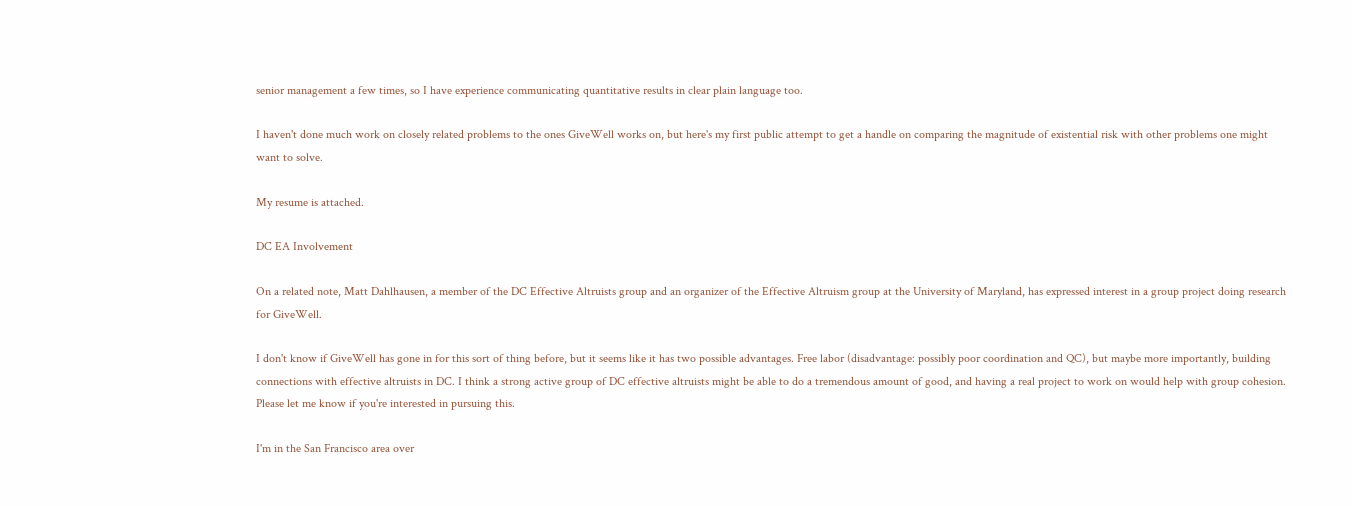senior management a few times, so I have experience communicating quantitative results in clear plain language too.

I haven't done much work on closely related problems to the ones GiveWell works on, but here's my first public attempt to get a handle on comparing the magnitude of existential risk with other problems one might want to solve.

My resume is attached.

DC EA Involvement

On a related note, Matt Dahlhausen, a member of the DC Effective Altruists group and an organizer of the Effective Altruism group at the University of Maryland, has expressed interest in a group project doing research for GiveWell.

I don't know if GiveWell has gone in for this sort of thing before, but it seems like it has two possible advantages. Free labor (disadvantage: possibly poor coordination and QC), but maybe more importantly, building connections with effective altruists in DC. I think a strong active group of DC effective altruists might be able to do a tremendous amount of good, and having a real project to work on would help with group cohesion. Please let me know if you're interested in pursuing this.

I'm in the San Francisco area over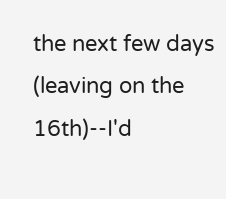the next few days (leaving on the 16th)--I'd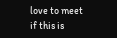love to meet if this is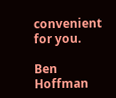convenient for you.

Ben Hoffman